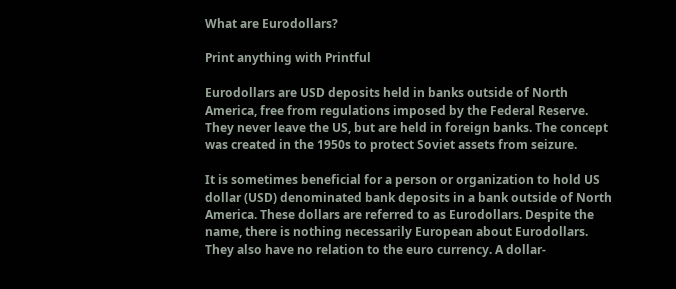What are Eurodollars?

Print anything with Printful

Eurodollars are USD deposits held in banks outside of North America, free from regulations imposed by the Federal Reserve. They never leave the US, but are held in foreign banks. The concept was created in the 1950s to protect Soviet assets from seizure.

It is sometimes beneficial for a person or organization to hold US dollar (USD) denominated bank deposits in a bank outside of North America. These dollars are referred to as Eurodollars. Despite the name, there is nothing necessarily European about Eurodollars. They also have no relation to the euro currency. A dollar-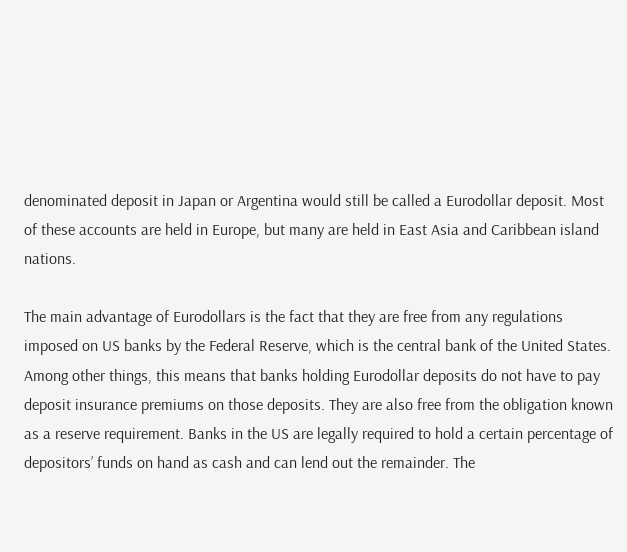denominated deposit in Japan or Argentina would still be called a Eurodollar deposit. Most of these accounts are held in Europe, but many are held in East Asia and Caribbean island nations.

The main advantage of Eurodollars is the fact that they are free from any regulations imposed on US banks by the Federal Reserve, which is the central bank of the United States. Among other things, this means that banks holding Eurodollar deposits do not have to pay deposit insurance premiums on those deposits. They are also free from the obligation known as a reserve requirement. Banks in the US are legally required to hold a certain percentage of depositors’ funds on hand as cash and can lend out the remainder. The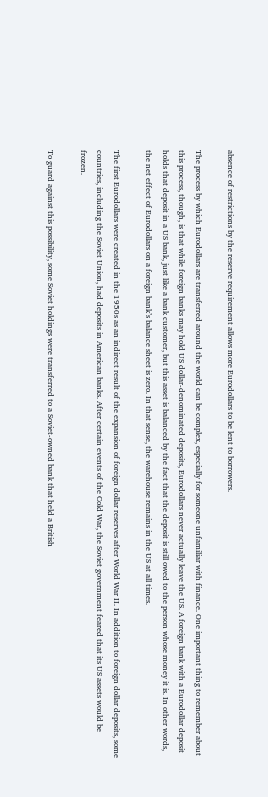absence of restrictions by the reserve requirement allows more Eurodollars to be lent to borrowers.

The process by which Eurodollars are transferred around the world can be complex, especially for someone unfamiliar with finance. One important thing to remember about this process, though, is that while foreign banks may hold US dollar-denominated deposits, Eurodollars never actually leave the US. A foreign bank with a Eurodollar deposit holds that deposit in a US bank, just like a bank customer, but this asset is balanced by the fact that the deposit is still owed to the person whose money it is. In other words, the net effect of Eurodollars on a foreign bank’s balance sheet is zero. In that sense, the warehouse remains in the US at all times.

The first Eurodollars were created in the 1950s as an indirect result of the expansion of foreign dollar reserves after World War II. In addition to foreign dollar deposits, some countries, including the Soviet Union, had deposits in American banks. After certain events of the Cold War, the Soviet government feared that its US assets would be frozen.

To guard against this possibility, some Soviet holdings were transferred to a Soviet-owned bank that held a British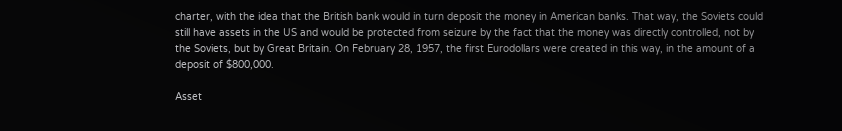charter, with the idea that the British bank would in turn deposit the money in American banks. That way, the Soviets could still have assets in the US and would be protected from seizure by the fact that the money was directly controlled, not by the Soviets, but by Great Britain. On February 28, 1957, the first Eurodollars were created in this way, in the amount of a deposit of $800,000.

Asset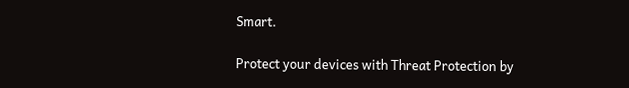Smart.

Protect your devices with Threat Protection by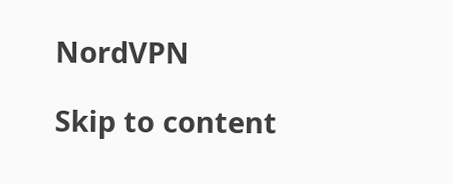NordVPN

Skip to content